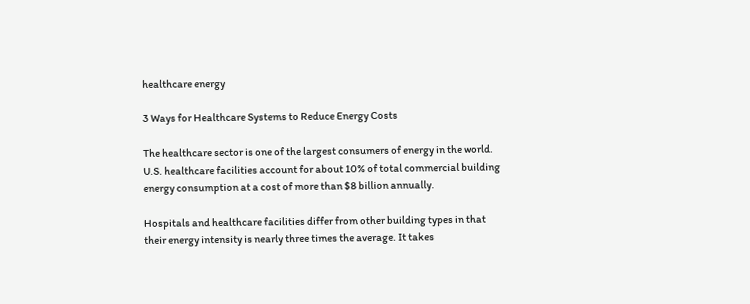healthcare energy

3 Ways for Healthcare Systems to Reduce Energy Costs

The healthcare sector is one of the largest consumers of energy in the world. U.S. healthcare facilities account for about 10% of total commercial building energy consumption at a cost of more than $8 billion annually.

Hospitals and healthcare facilities differ from other building types in that their energy intensity is nearly three times the average. It takes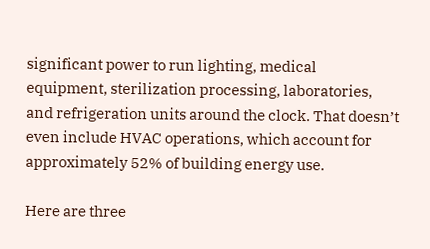significant power to run lighting, medical equipment, sterilization processing, laboratories, and refrigeration units around the clock. That doesn’t even include HVAC operations, which account for approximately 52% of building energy use.

Here are three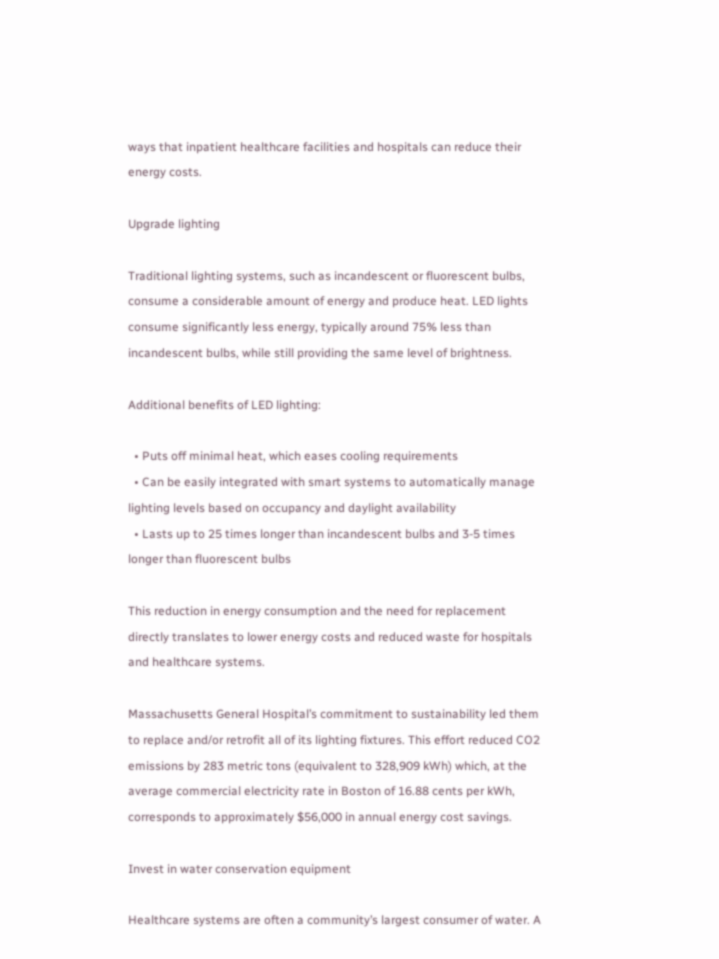ways that inpatient healthcare facilities and hospitals can reduce their energy costs.

Upgrade lighting

Traditional lighting systems, such as incandescent or fluorescent bulbs, consume a considerable amount of energy and produce heat. LED lights consume significantly less energy, typically around 75% less than incandescent bulbs, while still providing the same level of brightness.

Additional benefits of LED lighting:

  • Puts off minimal heat, which eases cooling requirements
  • Can be easily integrated with smart systems to automatically manage lighting levels based on occupancy and daylight availability
  • Lasts up to 25 times longer than incandescent bulbs and 3-5 times longer than fluorescent bulbs

This reduction in energy consumption and the need for replacement directly translates to lower energy costs and reduced waste for hospitals and healthcare systems.

Massachusetts General Hospital’s commitment to sustainability led them to replace and/or retrofit all of its lighting fixtures. This effort reduced CO2 emissions by 283 metric tons (equivalent to 328,909 kWh) which, at the average commercial electricity rate in Boston of 16.88 cents per kWh, corresponds to approximately $56,000 in annual energy cost savings.

Invest in water conservation equipment

Healthcare systems are often a community’s largest consumer of water. A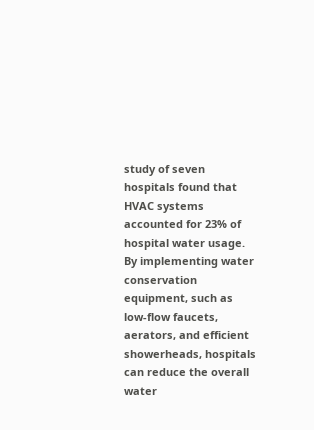study of seven hospitals found that HVAC systems accounted for 23% of hospital water usage. By implementing water conservation equipment, such as low-flow faucets, aerators, and efficient showerheads, hospitals can reduce the overall water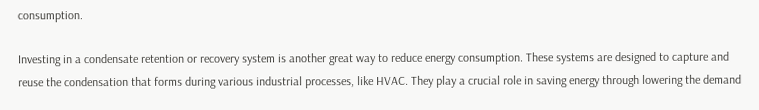consumption.

Investing in a condensate retention or recovery system is another great way to reduce energy consumption. These systems are designed to capture and reuse the condensation that forms during various industrial processes, like HVAC. They play a crucial role in saving energy through lowering the demand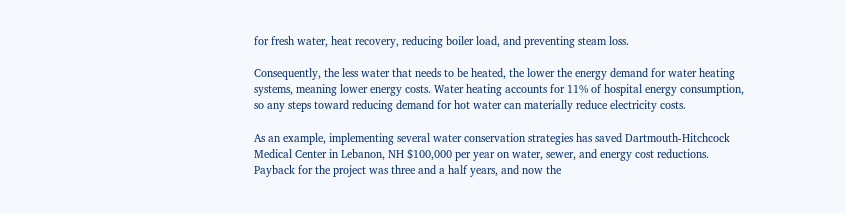for fresh water, heat recovery, reducing boiler load, and preventing steam loss.

Consequently, the less water that needs to be heated, the lower the energy demand for water heating systems, meaning lower energy costs. Water heating accounts for 11% of hospital energy consumption, so any steps toward reducing demand for hot water can materially reduce electricity costs.

As an example, implementing several water conservation strategies has saved Dartmouth-Hitchcock Medical Center in Lebanon, NH $100,000 per year on water, sewer, and energy cost reductions. Payback for the project was three and a half years, and now the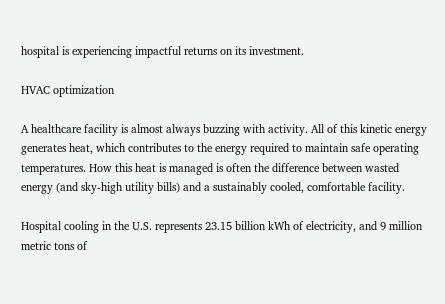hospital is experiencing impactful returns on its investment.

HVAC optimization

A healthcare facility is almost always buzzing with activity. All of this kinetic energy generates heat, which contributes to the energy required to maintain safe operating temperatures. How this heat is managed is often the difference between wasted energy (and sky-high utility bills) and a sustainably cooled, comfortable facility.

Hospital cooling in the U.S. represents 23.15 billion kWh of electricity, and 9 million metric tons of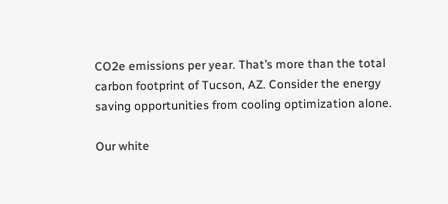CO2e emissions per year. That’s more than the total carbon footprint of Tucson, AZ. Consider the energy saving opportunities from cooling optimization alone.

Our white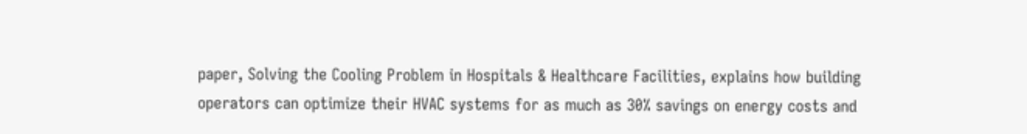paper, Solving the Cooling Problem in Hospitals & Healthcare Facilities, explains how building operators can optimize their HVAC systems for as much as 30% savings on energy costs and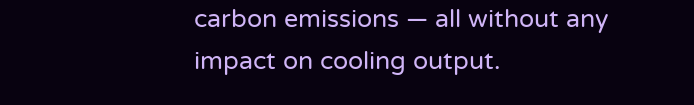carbon emissions — all without any impact on cooling output.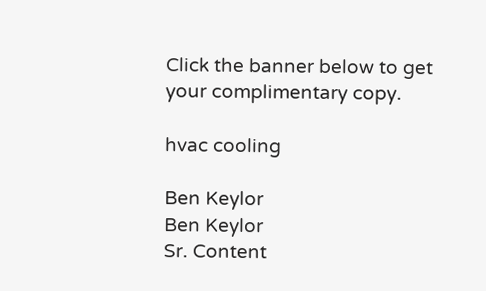Click the banner below to get your complimentary copy.

hvac cooling

Ben Keylor
Ben Keylor
Sr. Content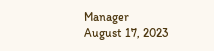Manager
August 17, 2023